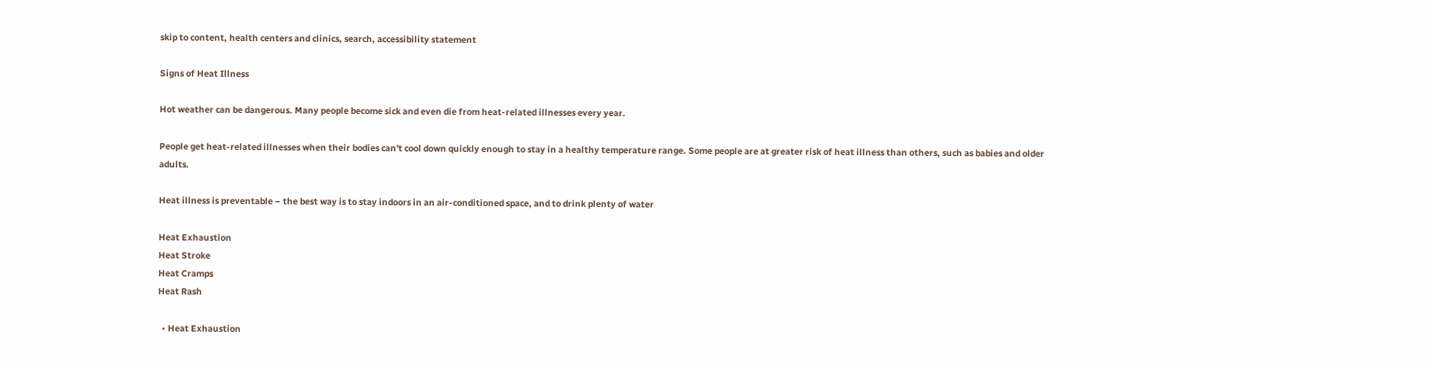skip to content, health centers and clinics, search, accessibility statement

Signs of Heat Illness

Hot weather can be dangerous. Many people become sick and even die from heat-related illnesses every year.

People get heat-related illnesses when their bodies can't cool down quickly enough to stay in a healthy temperature range. Some people are at greater risk of heat illness than others, such as babies and older adults.

Heat illness is preventable – the best way is to stay indoors in an air-conditioned space, and to drink plenty of water

Heat Exhaustion
Heat Stroke
Heat Cramps
Heat Rash

  • Heat Exhaustion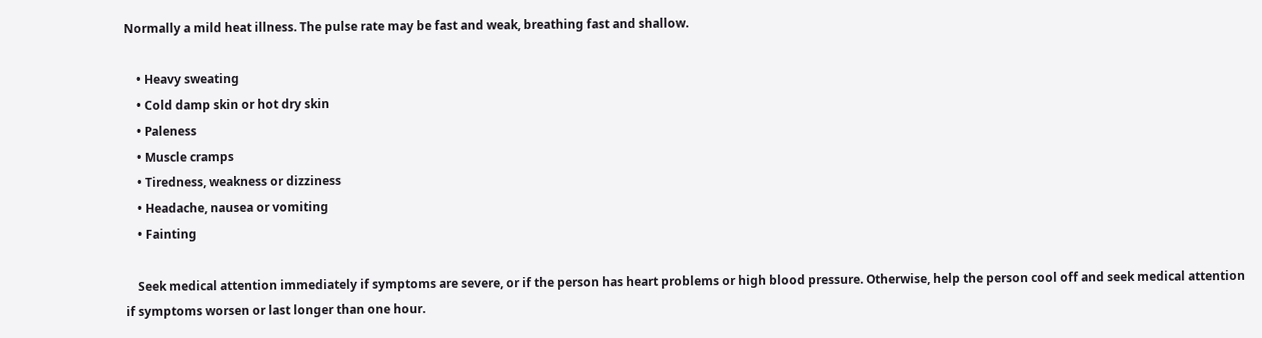Normally a mild heat illness. The pulse rate may be fast and weak, breathing fast and shallow.

    • Heavy sweating
    • Cold damp skin or hot dry skin
    • Paleness
    • Muscle cramps
    • Tiredness, weakness or dizziness
    • Headache, nausea or vomiting
    • Fainting

    Seek medical attention immediately if symptoms are severe, or if the person has heart problems or high blood pressure. Otherwise, help the person cool off and seek medical attention if symptoms worsen or last longer than one hour.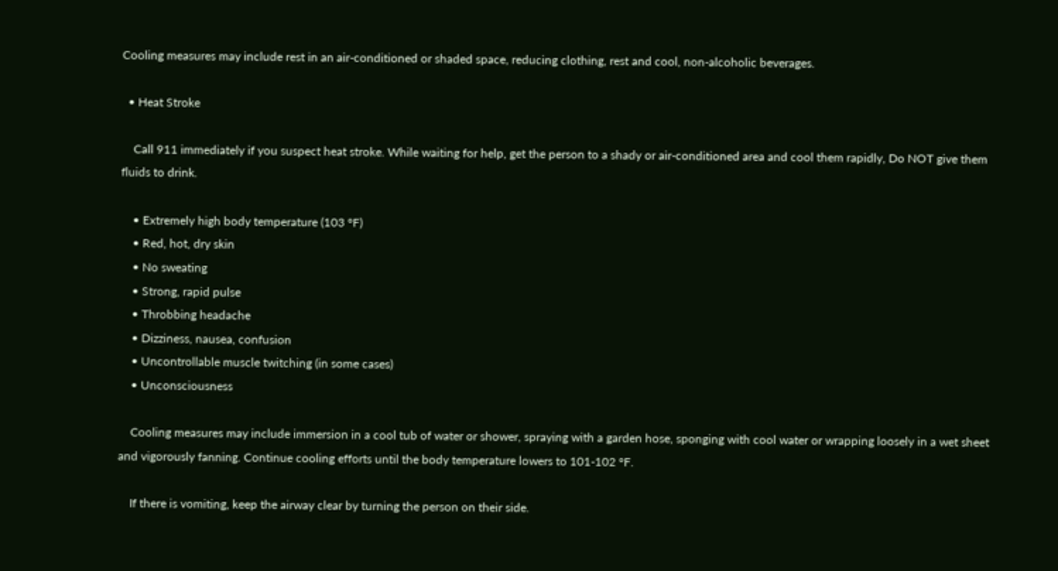Cooling measures may include rest in an air-conditioned or shaded space, reducing clothing, rest and cool, non-alcoholic beverages.

  • Heat Stroke

    Call 911 immediately if you suspect heat stroke. While waiting for help, get the person to a shady or air-conditioned area and cool them rapidly, Do NOT give them fluids to drink.

    • Extremely high body temperature (103 °F)
    • Red, hot, dry skin
    • No sweating
    • Strong, rapid pulse
    • Throbbing headache
    • Dizziness, nausea, confusion
    • Uncontrollable muscle twitching (in some cases)
    • Unconsciousness

    Cooling measures may include immersion in a cool tub of water or shower, spraying with a garden hose, sponging with cool water or wrapping loosely in a wet sheet and vigorously fanning. Continue cooling efforts until the body temperature lowers to 101-102 °F.

    If there is vomiting, keep the airway clear by turning the person on their side.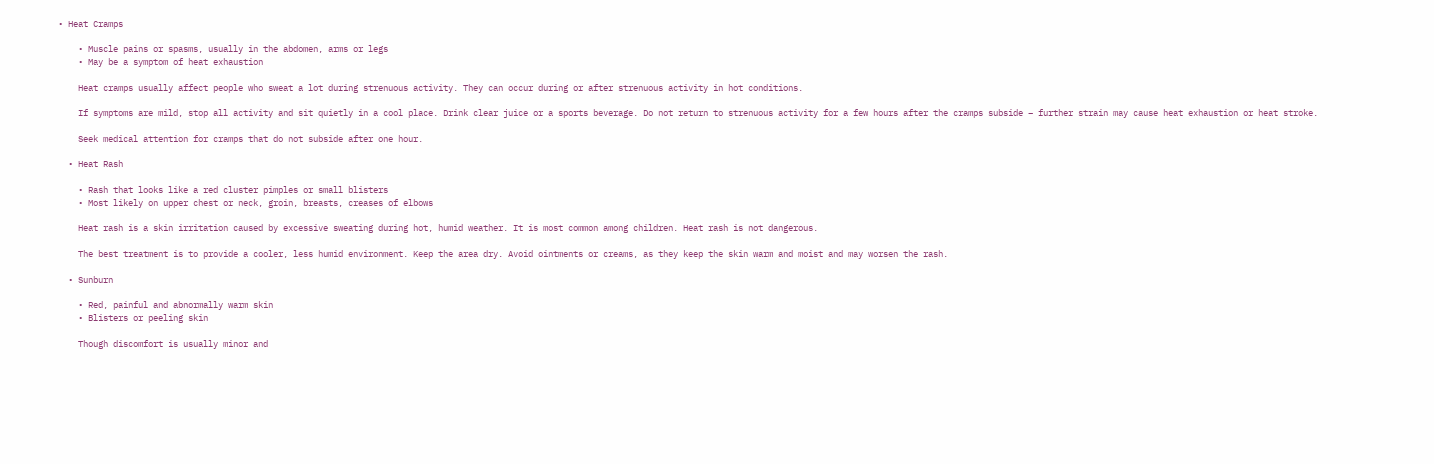• Heat Cramps

    • Muscle pains or spasms, usually in the abdomen, arms or legs
    • May be a symptom of heat exhaustion

    Heat cramps usually affect people who sweat a lot during strenuous activity. They can occur during or after strenuous activity in hot conditions.

    If symptoms are mild, stop all activity and sit quietly in a cool place. Drink clear juice or a sports beverage. Do not return to strenuous activity for a few hours after the cramps subside – further strain may cause heat exhaustion or heat stroke.

    Seek medical attention for cramps that do not subside after one hour.

  • Heat Rash

    • Rash that looks like a red cluster pimples or small blisters
    • Most likely on upper chest or neck, groin, breasts, creases of elbows

    Heat rash is a skin irritation caused by excessive sweating during hot, humid weather. It is most common among children. Heat rash is not dangerous.

    The best treatment is to provide a cooler, less humid environment. Keep the area dry. Avoid ointments or creams, as they keep the skin warm and moist and may worsen the rash.

  • Sunburn

    • Red, painful and abnormally warm skin
    • Blisters or peeling skin

    Though discomfort is usually minor and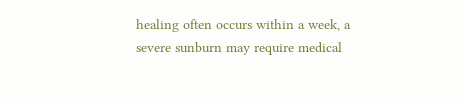healing often occurs within a week, a severe sunburn may require medical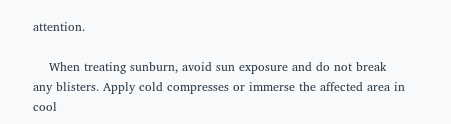attention.

    When treating sunburn, avoid sun exposure and do not break any blisters. Apply cold compresses or immerse the affected area in cool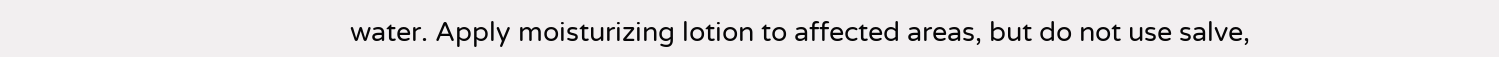water. Apply moisturizing lotion to affected areas, but do not use salve,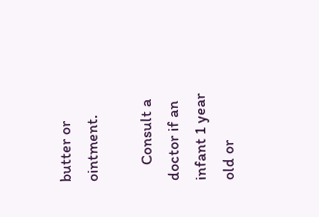butter or ointment.

    Consult a doctor if an infant 1 year old or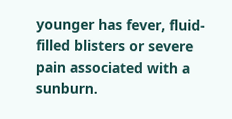younger has fever, fluid-filled blisters or severe pain associated with a sunburn.